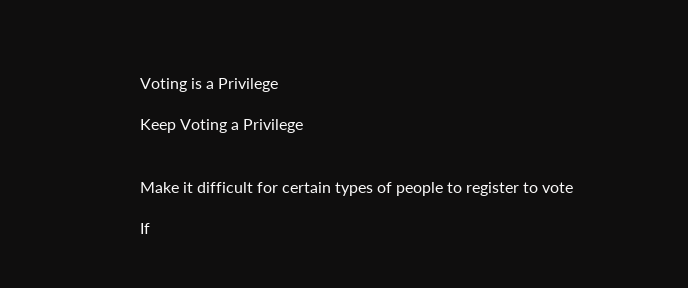Voting is a Privilege

Keep Voting a Privilege


Make it difficult for certain types of people to register to vote

If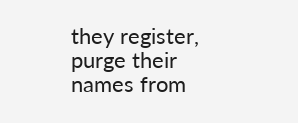they register, purge their names from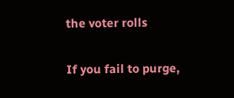the voter rolls

If you fail to purge,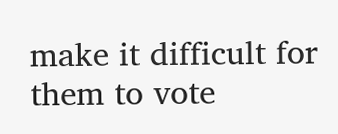make it difficult for them to vote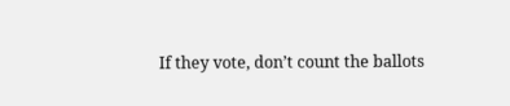If they vote, don’t count the ballots